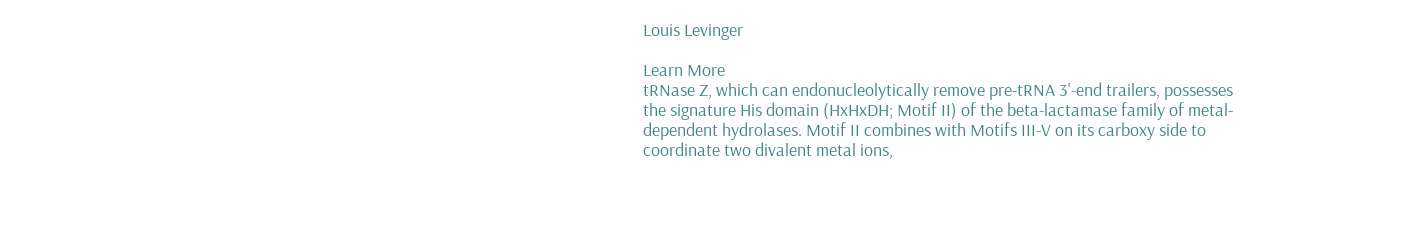Louis Levinger

Learn More
tRNase Z, which can endonucleolytically remove pre-tRNA 3'-end trailers, possesses the signature His domain (HxHxDH; Motif II) of the beta-lactamase family of metal-dependent hydrolases. Motif II combines with Motifs III-V on its carboxy side to coordinate two divalent metal ions,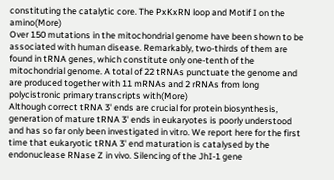constituting the catalytic core. The PxKxRN loop and Motif I on the amino(More)
Over 150 mutations in the mitochondrial genome have been shown to be associated with human disease. Remarkably, two-thirds of them are found in tRNA genes, which constitute only one-tenth of the mitochondrial genome. A total of 22 tRNAs punctuate the genome and are produced together with 11 mRNAs and 2 rRNAs from long polycistronic primary transcripts with(More)
Although correct tRNA 3' ends are crucial for protein biosynthesis, generation of mature tRNA 3' ends in eukaryotes is poorly understood and has so far only been investigated in vitro. We report here for the first time that eukaryotic tRNA 3' end maturation is catalysed by the endonuclease RNase Z in vivo. Silencing of the JhI-1 gene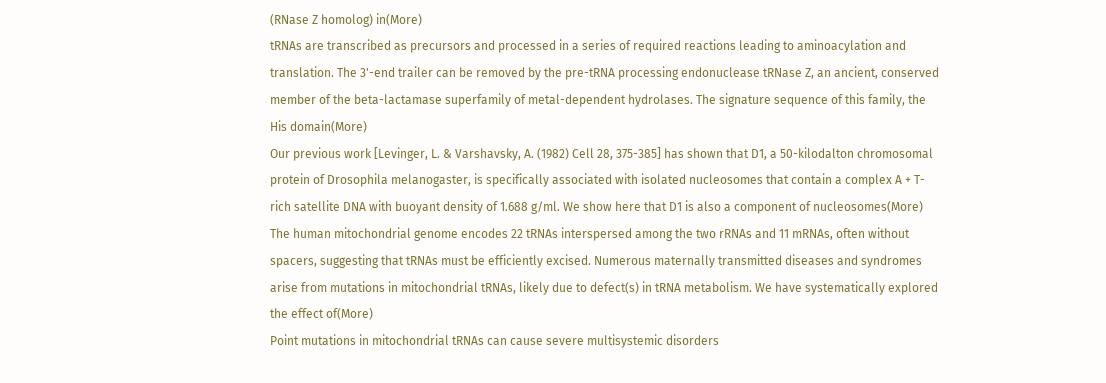(RNase Z homolog) in(More)
tRNAs are transcribed as precursors and processed in a series of required reactions leading to aminoacylation and translation. The 3'-end trailer can be removed by the pre-tRNA processing endonuclease tRNase Z, an ancient, conserved member of the beta-lactamase superfamily of metal-dependent hydrolases. The signature sequence of this family, the His domain(More)
Our previous work [Levinger, L. & Varshavsky, A. (1982) Cell 28, 375-385] has shown that D1, a 50-kilodalton chromosomal protein of Drosophila melanogaster, is specifically associated with isolated nucleosomes that contain a complex A + T-rich satellite DNA with buoyant density of 1.688 g/ml. We show here that D1 is also a component of nucleosomes(More)
The human mitochondrial genome encodes 22 tRNAs interspersed among the two rRNAs and 11 mRNAs, often without spacers, suggesting that tRNAs must be efficiently excised. Numerous maternally transmitted diseases and syndromes arise from mutations in mitochondrial tRNAs, likely due to defect(s) in tRNA metabolism. We have systematically explored the effect of(More)
Point mutations in mitochondrial tRNAs can cause severe multisystemic disorders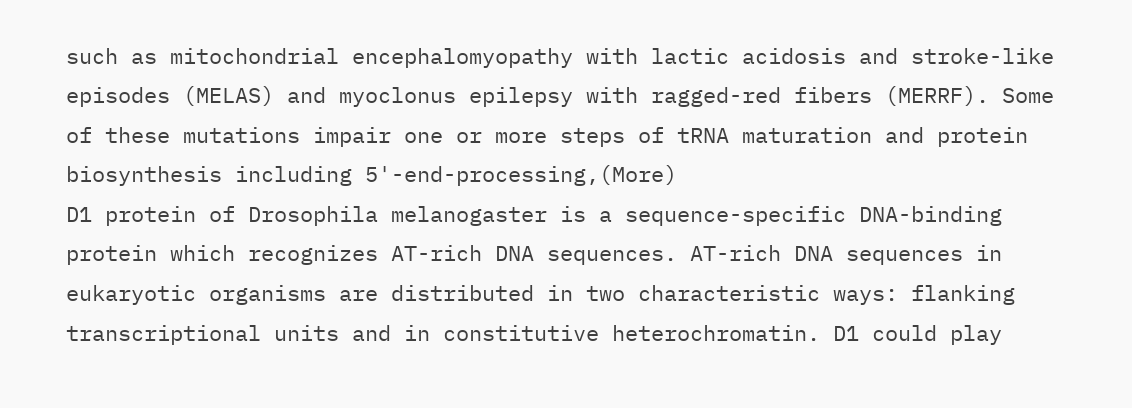such as mitochondrial encephalomyopathy with lactic acidosis and stroke-like episodes (MELAS) and myoclonus epilepsy with ragged-red fibers (MERRF). Some of these mutations impair one or more steps of tRNA maturation and protein biosynthesis including 5'-end-processing,(More)
D1 protein of Drosophila melanogaster is a sequence-specific DNA-binding protein which recognizes AT-rich DNA sequences. AT-rich DNA sequences in eukaryotic organisms are distributed in two characteristic ways: flanking transcriptional units and in constitutive heterochromatin. D1 could play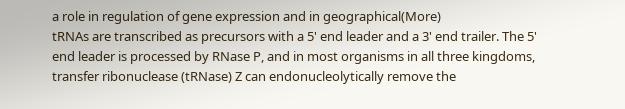a role in regulation of gene expression and in geographical(More)
tRNAs are transcribed as precursors with a 5' end leader and a 3' end trailer. The 5' end leader is processed by RNase P, and in most organisms in all three kingdoms, transfer ribonuclease (tRNase) Z can endonucleolytically remove the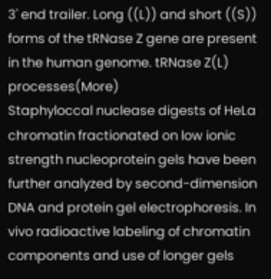3' end trailer. Long ((L)) and short ((S)) forms of the tRNase Z gene are present in the human genome. tRNase Z(L) processes(More)
Staphyloccal nuclease digests of HeLa chromatin fractionated on low ionic strength nucleoprotein gels have been further analyzed by second-dimension DNA and protein gel electrophoresis. In vivo radioactive labeling of chromatin components and use of longer gels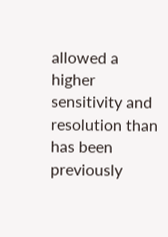allowed a higher sensitivity and resolution than has been previously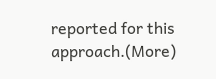reported for this approach.(More)